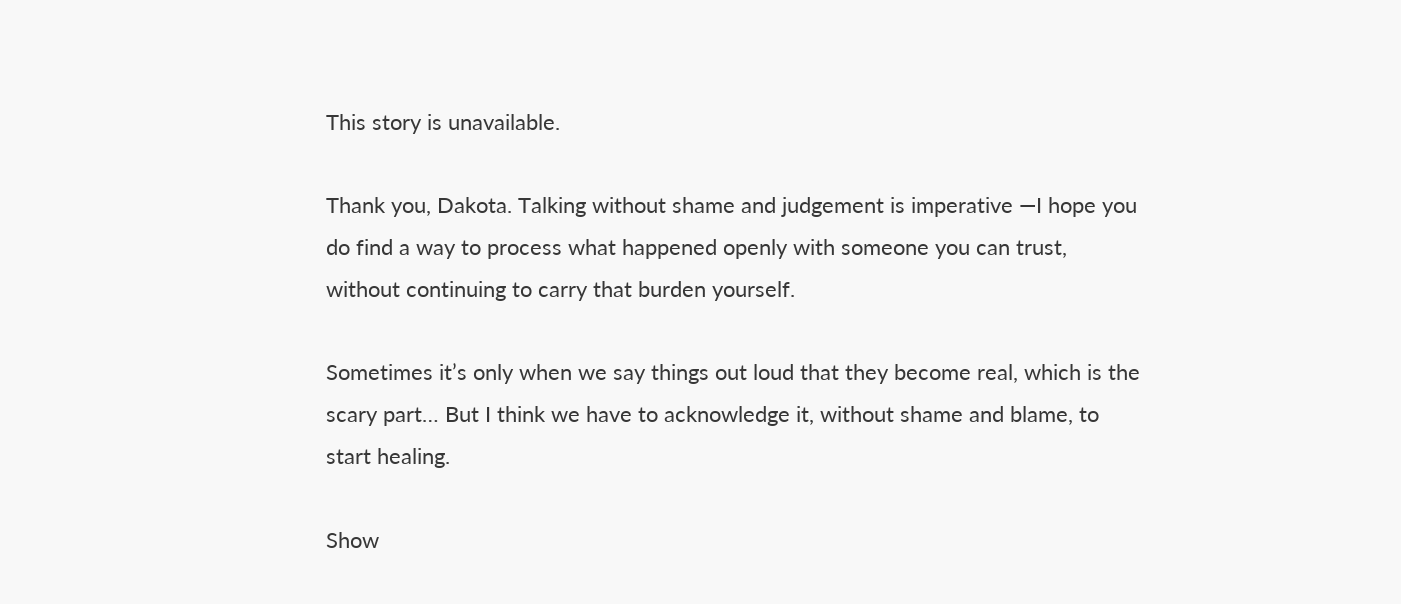This story is unavailable.

Thank you, Dakota. Talking without shame and judgement is imperative —I hope you do find a way to process what happened openly with someone you can trust, without continuing to carry that burden yourself.

Sometimes it’s only when we say things out loud that they become real, which is the scary part… But I think we have to acknowledge it, without shame and blame, to start healing.

Show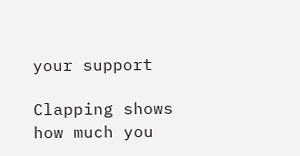your support

Clapping shows how much you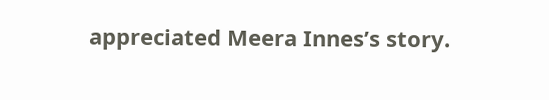appreciated Meera Innes’s story.